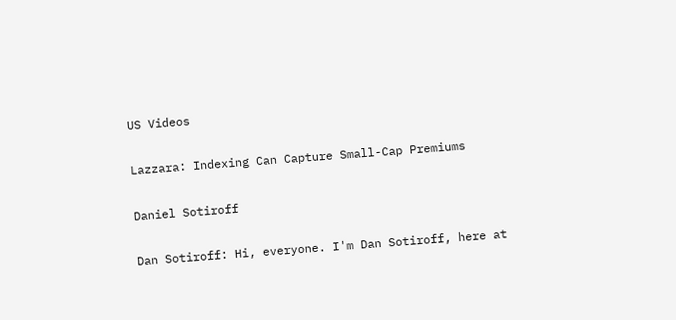US Videos

Lazzara: Indexing Can Capture Small-Cap Premiums

Daniel Sotiroff

Dan Sotiroff: Hi, everyone. I'm Dan Sotiroff, here at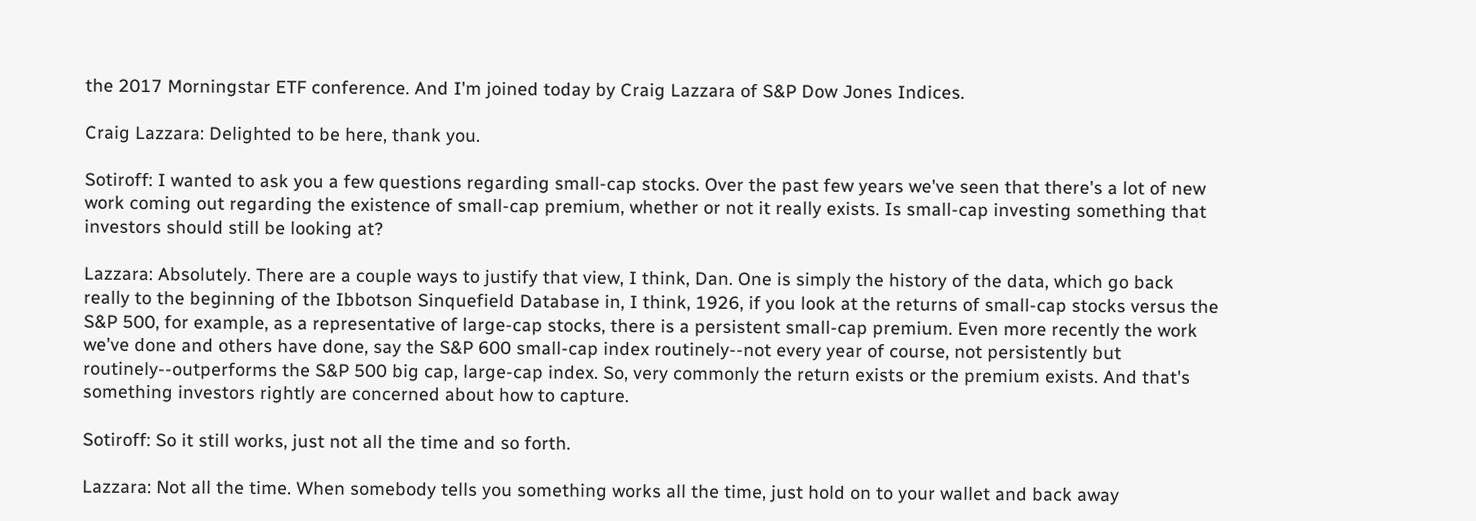the 2017 Morningstar ETF conference. And I'm joined today by Craig Lazzara of S&P Dow Jones Indices.

Craig Lazzara: Delighted to be here, thank you.

Sotiroff: I wanted to ask you a few questions regarding small-cap stocks. Over the past few years we've seen that there's a lot of new work coming out regarding the existence of small-cap premium, whether or not it really exists. Is small-cap investing something that investors should still be looking at?

Lazzara: Absolutely. There are a couple ways to justify that view, I think, Dan. One is simply the history of the data, which go back really to the beginning of the Ibbotson Sinquefield Database in, I think, 1926, if you look at the returns of small-cap stocks versus the S&P 500, for example, as a representative of large-cap stocks, there is a persistent small-cap premium. Even more recently the work we've done and others have done, say the S&P 600 small-cap index routinely--not every year of course, not persistently but routinely--outperforms the S&P 500 big cap, large-cap index. So, very commonly the return exists or the premium exists. And that's something investors rightly are concerned about how to capture.

Sotiroff: So it still works, just not all the time and so forth.

Lazzara: Not all the time. When somebody tells you something works all the time, just hold on to your wallet and back away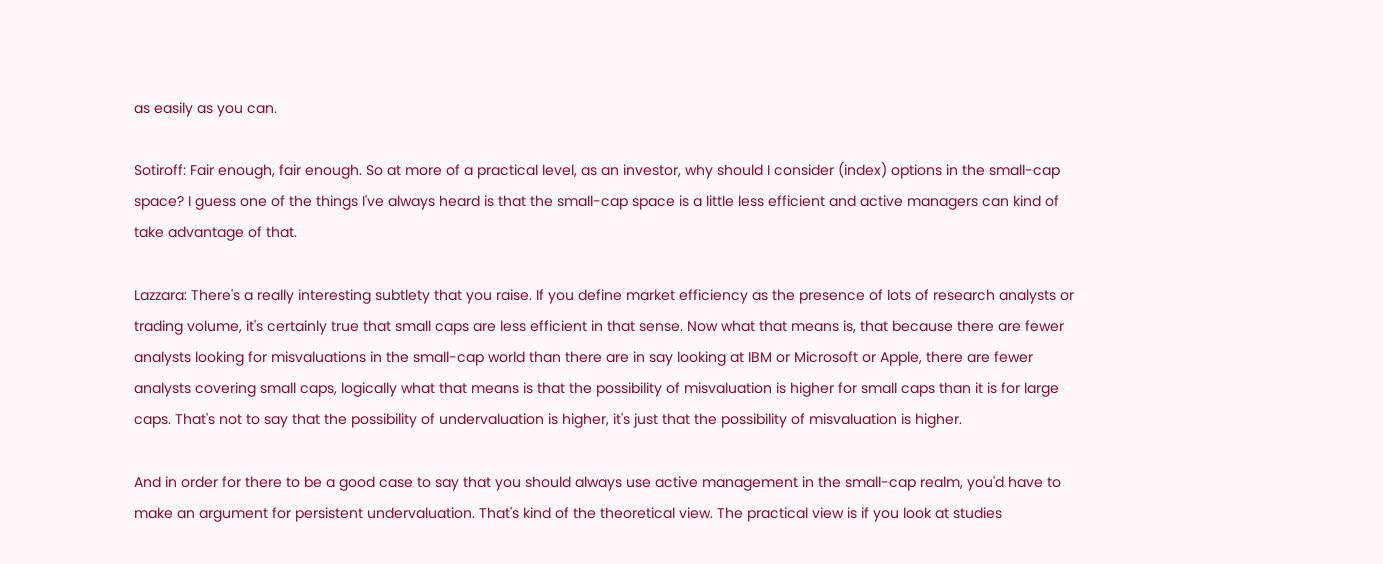as easily as you can.

Sotiroff: Fair enough, fair enough. So at more of a practical level, as an investor, why should I consider (index) options in the small-cap space? I guess one of the things I've always heard is that the small-cap space is a little less efficient and active managers can kind of take advantage of that.

Lazzara: There's a really interesting subtlety that you raise. If you define market efficiency as the presence of lots of research analysts or trading volume, it's certainly true that small caps are less efficient in that sense. Now what that means is, that because there are fewer analysts looking for misvaluations in the small-cap world than there are in say looking at IBM or Microsoft or Apple, there are fewer analysts covering small caps, logically what that means is that the possibility of misvaluation is higher for small caps than it is for large caps. That's not to say that the possibility of undervaluation is higher, it's just that the possibility of misvaluation is higher.

And in order for there to be a good case to say that you should always use active management in the small-cap realm, you'd have to make an argument for persistent undervaluation. That's kind of the theoretical view. The practical view is if you look at studies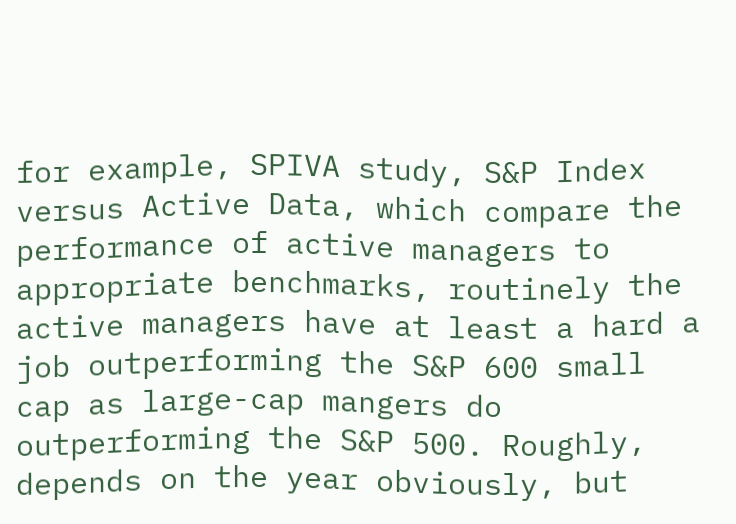for example, SPIVA study, S&P Index versus Active Data, which compare the performance of active managers to appropriate benchmarks, routinely the active managers have at least a hard a job outperforming the S&P 600 small cap as large-cap mangers do outperforming the S&P 500. Roughly, depends on the year obviously, but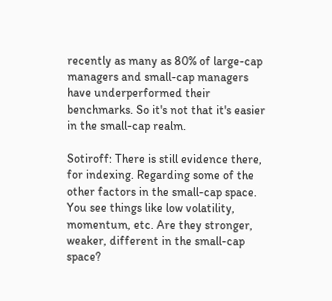recently as many as 80% of large-cap managers and small-cap managers have underperformed their benchmarks. So it's not that it's easier in the small-cap realm.

Sotiroff: There is still evidence there, for indexing. Regarding some of the other factors in the small-cap space. You see things like low volatility, momentum, etc. Are they stronger, weaker, different in the small-cap space?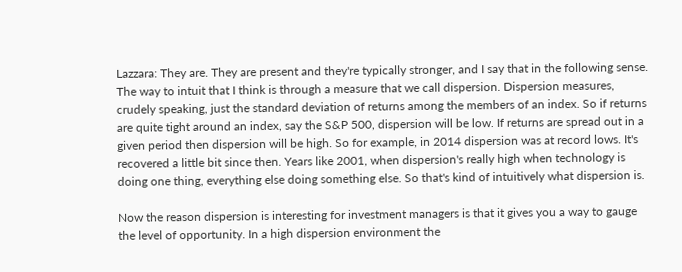Lazzara: They are. They are present and they're typically stronger, and I say that in the following sense. The way to intuit that I think is through a measure that we call dispersion. Dispersion measures, crudely speaking, just the standard deviation of returns among the members of an index. So if returns are quite tight around an index, say the S&P 500, dispersion will be low. If returns are spread out in a given period then dispersion will be high. So for example, in 2014 dispersion was at record lows. It's recovered a little bit since then. Years like 2001, when dispersion's really high when technology is doing one thing, everything else doing something else. So that's kind of intuitively what dispersion is.

Now the reason dispersion is interesting for investment managers is that it gives you a way to gauge the level of opportunity. In a high dispersion environment the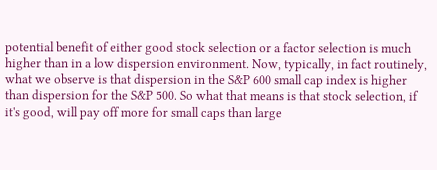potential benefit of either good stock selection or a factor selection is much higher than in a low dispersion environment. Now, typically, in fact routinely, what we observe is that dispersion in the S&P 600 small cap index is higher than dispersion for the S&P 500. So what that means is that stock selection, if it's good, will pay off more for small caps than large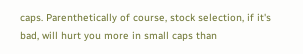caps. Parenthetically of course, stock selection, if it's bad, will hurt you more in small caps than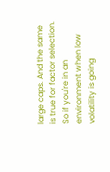large caps. And the same is true for factor selection. So if you're in an environment when low volatility is going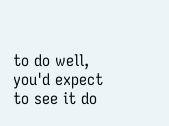to do well, you'd expect to see it do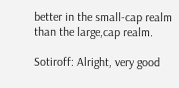better in the small-cap realm than the large,cap realm.

Sotiroff: Alright, very good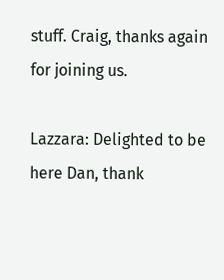stuff. Craig, thanks again for joining us.

Lazzara: Delighted to be here Dan, thank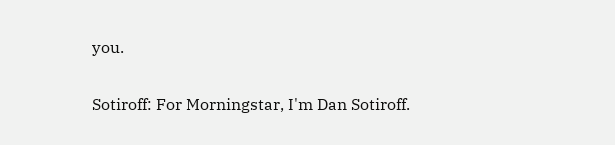you.

Sotiroff: For Morningstar, I'm Dan Sotiroff.